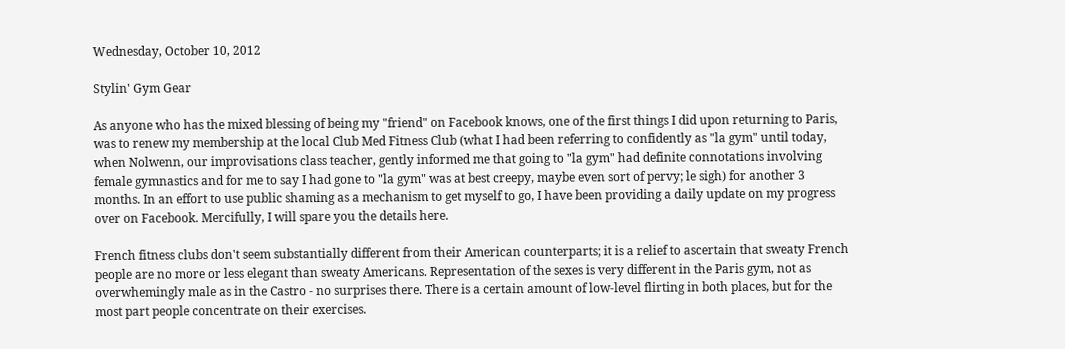Wednesday, October 10, 2012

Stylin' Gym Gear

As anyone who has the mixed blessing of being my "friend" on Facebook knows, one of the first things I did upon returning to Paris, was to renew my membership at the local Club Med Fitness Club (what I had been referring to confidently as "la gym" until today, when Nolwenn, our improvisations class teacher, gently informed me that going to "la gym" had definite connotations involving female gymnastics and for me to say I had gone to "la gym" was at best creepy, maybe even sort of pervy; le sigh) for another 3 months. In an effort to use public shaming as a mechanism to get myself to go, I have been providing a daily update on my progress over on Facebook. Mercifully, I will spare you the details here.

French fitness clubs don't seem substantially different from their American counterparts; it is a relief to ascertain that sweaty French people are no more or less elegant than sweaty Americans. Representation of the sexes is very different in the Paris gym, not as overwhemingly male as in the Castro - no surprises there. There is a certain amount of low-level flirting in both places, but for the most part people concentrate on their exercises.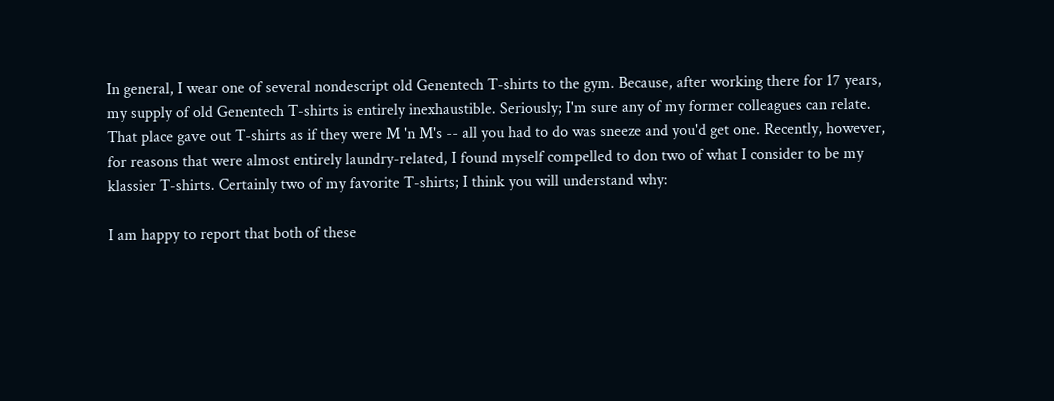In general, I wear one of several nondescript old Genentech T-shirts to the gym. Because, after working there for 17 years, my supply of old Genentech T-shirts is entirely inexhaustible. Seriously; I'm sure any of my former colleagues can relate. That place gave out T-shirts as if they were M 'n M's -- all you had to do was sneeze and you'd get one. Recently, however, for reasons that were almost entirely laundry-related, I found myself compelled to don two of what I consider to be my klassier T-shirts. Certainly two of my favorite T-shirts; I think you will understand why:

I am happy to report that both of these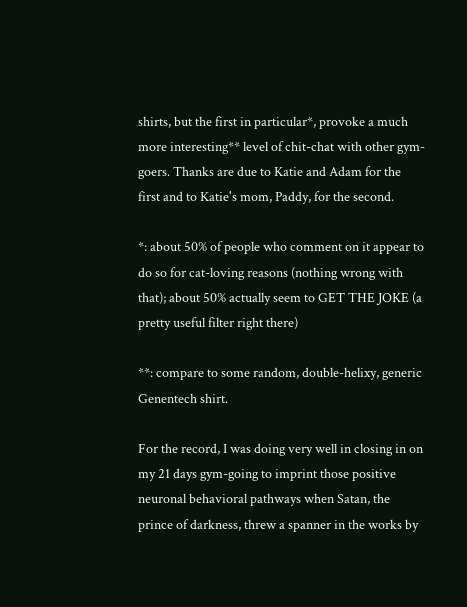shirts, but the first in particular*, provoke a much more interesting** level of chit-chat with other gym-goers. Thanks are due to Katie and Adam for the first and to Katie's mom, Paddy, for the second.

*: about 50% of people who comment on it appear to do so for cat-loving reasons (nothing wrong with that); about 50% actually seem to GET THE JOKE (a pretty useful filter right there)

**: compare to some random, double-helixy, generic Genentech shirt.

For the record, I was doing very well in closing in on my 21 days gym-going to imprint those positive neuronal behavioral pathways when Satan, the prince of darkness, threw a spanner in the works by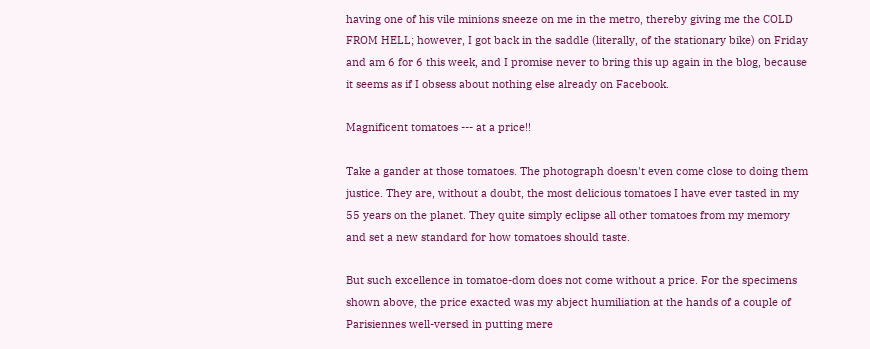having one of his vile minions sneeze on me in the metro, thereby giving me the COLD FROM HELL; however, I got back in the saddle (literally, of the stationary bike) on Friday and am 6 for 6 this week, and I promise never to bring this up again in the blog, because it seems as if I obsess about nothing else already on Facebook.

Magnificent tomatoes --- at a price!!

Take a gander at those tomatoes. The photograph doesn't even come close to doing them justice. They are, without a doubt, the most delicious tomatoes I have ever tasted in my 55 years on the planet. They quite simply eclipse all other tomatoes from my memory and set a new standard for how tomatoes should taste.

But such excellence in tomatoe-dom does not come without a price. For the specimens shown above, the price exacted was my abject humiliation at the hands of a couple of Parisiennes well-versed in putting mere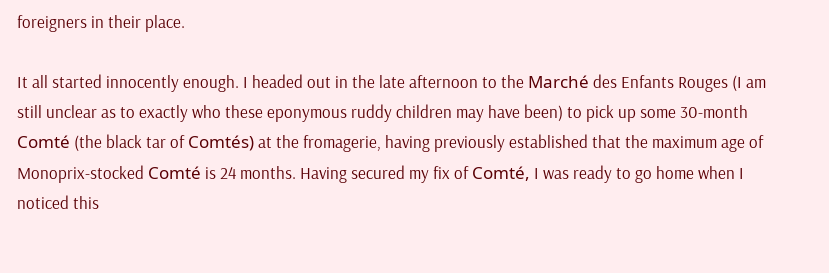foreigners in their place.

It all started innocently enough. I headed out in the late afternoon to the Marché des Enfants Rouges (I am still unclear as to exactly who these eponymous ruddy children may have been) to pick up some 30-month Comté (the black tar of Comtés) at the fromagerie, having previously established that the maximum age of Monoprix-stocked Comté is 24 months. Having secured my fix of Comté, I was ready to go home when I noticed this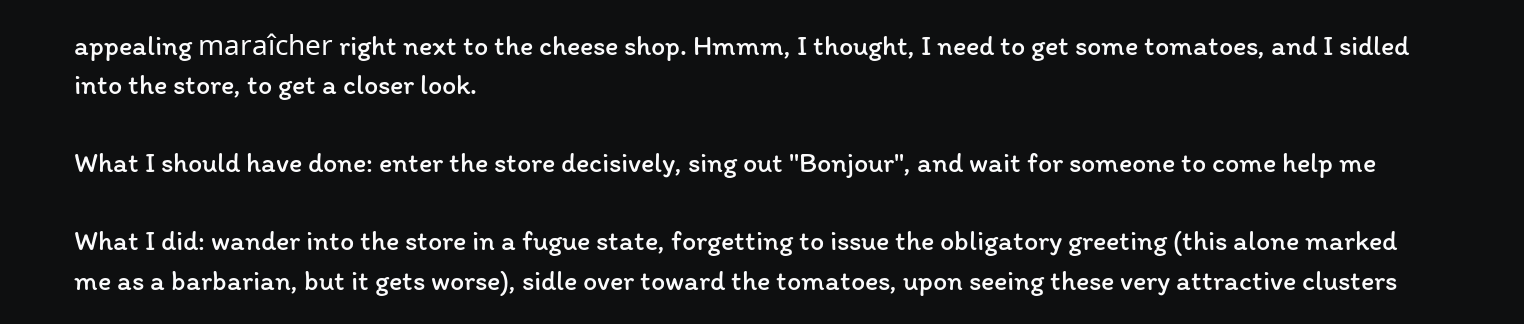appealing maraîcher right next to the cheese shop. Hmmm, I thought, I need to get some tomatoes, and I sidled into the store, to get a closer look.

What I should have done: enter the store decisively, sing out "Bonjour", and wait for someone to come help me

What I did: wander into the store in a fugue state, forgetting to issue the obligatory greeting (this alone marked me as a barbarian, but it gets worse), sidle over toward the tomatoes, upon seeing these very attractive clusters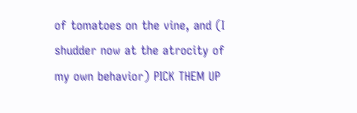of tomatoes on the vine, and (I shudder now at the atrocity of my own behavior) PICK THEM UP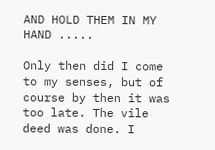AND HOLD THEM IN MY HAND .....

Only then did I come to my senses, but of course by then it was too late. The vile deed was done. I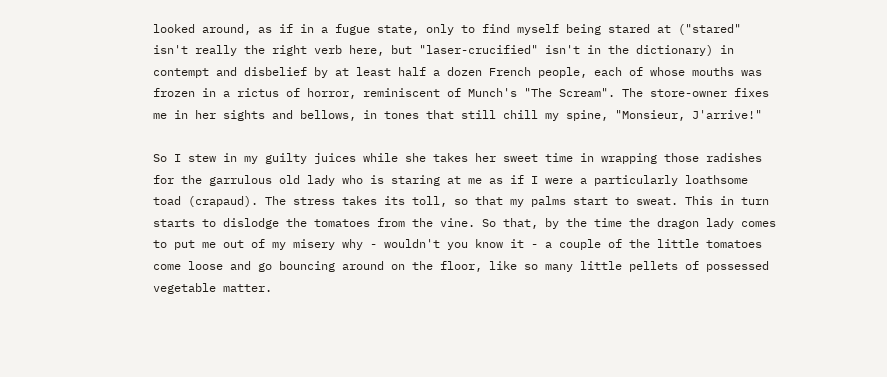looked around, as if in a fugue state, only to find myself being stared at ("stared" isn't really the right verb here, but "laser-crucified" isn't in the dictionary) in contempt and disbelief by at least half a dozen French people, each of whose mouths was frozen in a rictus of horror, reminiscent of Munch's "The Scream". The store-owner fixes me in her sights and bellows, in tones that still chill my spine, "Monsieur, J'arrive!"

So I stew in my guilty juices while she takes her sweet time in wrapping those radishes for the garrulous old lady who is staring at me as if I were a particularly loathsome toad (crapaud). The stress takes its toll, so that my palms start to sweat. This in turn starts to dislodge the tomatoes from the vine. So that, by the time the dragon lady comes to put me out of my misery why - wouldn't you know it - a couple of the little tomatoes come loose and go bouncing around on the floor, like so many little pellets of possessed vegetable matter.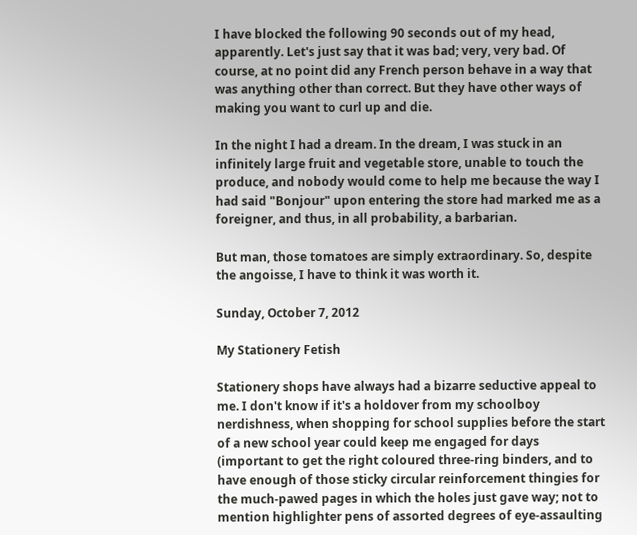I have blocked the following 90 seconds out of my head, apparently. Let's just say that it was bad; very, very bad. Of course, at no point did any French person behave in a way that was anything other than correct. But they have other ways of making you want to curl up and die.

In the night I had a dream. In the dream, I was stuck in an infinitely large fruit and vegetable store, unable to touch the produce, and nobody would come to help me because the way I had said "Bonjour" upon entering the store had marked me as a foreigner, and thus, in all probability, a barbarian.

But man, those tomatoes are simply extraordinary. So, despite the angoisse, I have to think it was worth it.

Sunday, October 7, 2012

My Stationery Fetish

Stationery shops have always had a bizarre seductive appeal to me. I don't know if it's a holdover from my schoolboy nerdishness, when shopping for school supplies before the start of a new school year could keep me engaged for days (important to get the right coloured three-ring binders, and to have enough of those sticky circular reinforcement thingies for the much-pawed pages in which the holes just gave way; not to mention highlighter pens of assorted degrees of eye-assaulting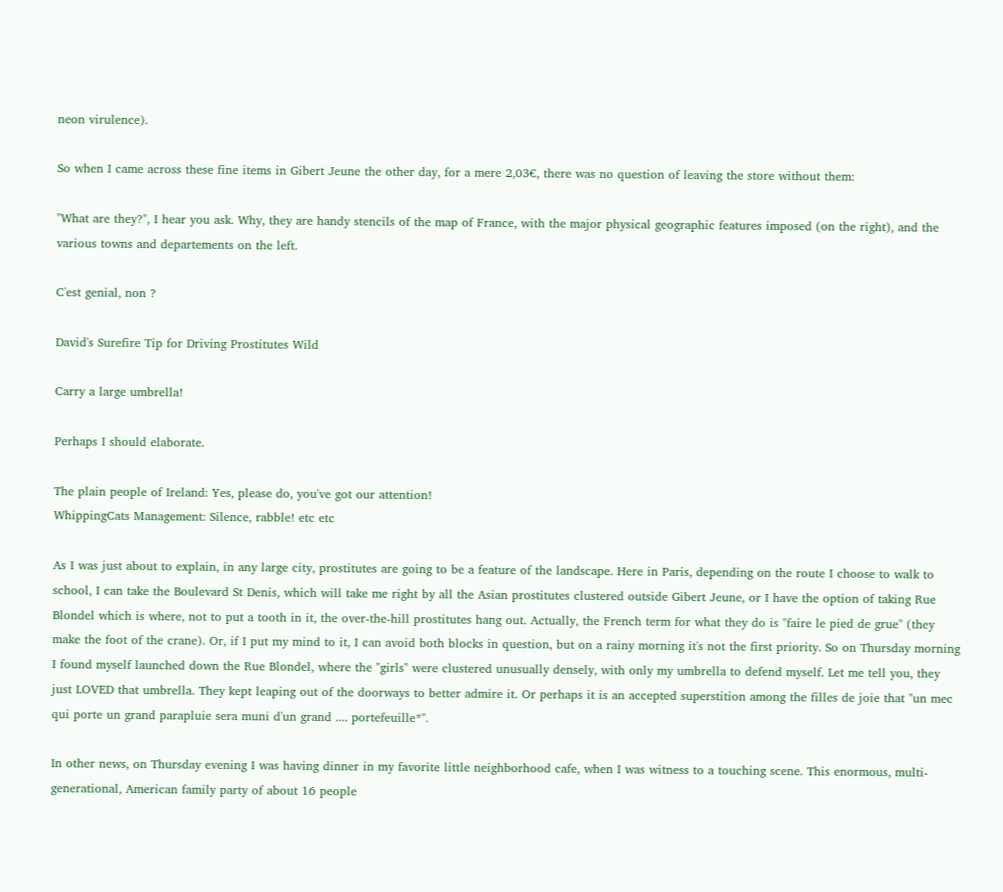neon virulence).

So when I came across these fine items in Gibert Jeune the other day, for a mere 2,03€, there was no question of leaving the store without them:

"What are they?", I hear you ask. Why, they are handy stencils of the map of France, with the major physical geographic features imposed (on the right), and the various towns and departements on the left.

C'est genial, non ?

David's Surefire Tip for Driving Prostitutes Wild

Carry a large umbrella!

Perhaps I should elaborate.

The plain people of Ireland: Yes, please do, you've got our attention!
WhippingCats Management: Silence, rabble! etc etc

As I was just about to explain, in any large city, prostitutes are going to be a feature of the landscape. Here in Paris, depending on the route I choose to walk to school, I can take the Boulevard St Denis, which will take me right by all the Asian prostitutes clustered outside Gibert Jeune, or I have the option of taking Rue Blondel which is where, not to put a tooth in it, the over-the-hill prostitutes hang out. Actually, the French term for what they do is "faire le pied de grue" (they make the foot of the crane). Or, if I put my mind to it, I can avoid both blocks in question, but on a rainy morning it's not the first priority. So on Thursday morning I found myself launched down the Rue Blondel, where the "girls" were clustered unusually densely, with only my umbrella to defend myself. Let me tell you, they just LOVED that umbrella. They kept leaping out of the doorways to better admire it. Or perhaps it is an accepted superstition among the filles de joie that "un mec qui porte un grand parapluie sera muni d'un grand .... portefeuille*".

In other news, on Thursday evening I was having dinner in my favorite little neighborhood cafe, when I was witness to a touching scene. This enormous, multi-generational, American family party of about 16 people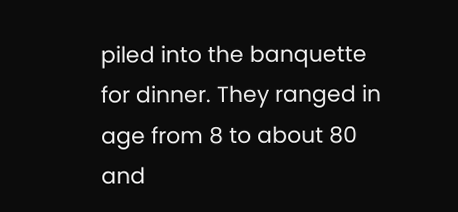piled into the banquette for dinner. They ranged in age from 8 to about 80 and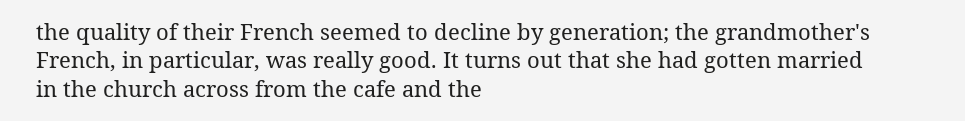the quality of their French seemed to decline by generation; the grandmother's French, in particular, was really good. It turns out that she had gotten married in the church across from the cafe and the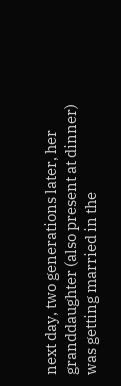next day, two generations later, her granddaughter (also present at dinner) was getting married in the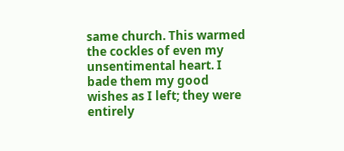same church. This warmed the cockles of even my unsentimental heart. I bade them my good wishes as I left; they were entirely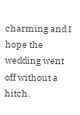charming and I hope the wedding went off without a hitch.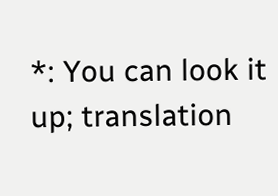*: You can look it up; translation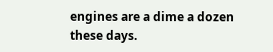engines are a dime a dozen these days.